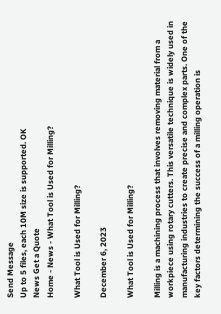Send Message
Up to 5 files, each 10M size is supported. OK
News Get a Quote
Home - News - What Tool is Used for Milling?

What Tool is Used for Milling?

December 6, 2023

What Tool is Used for Milling?

Milling is a machining process that involves removing material from a workpiece using rotary cutters. This versatile technique is widely used in manufacturing industries to create precise and complex parts. One of the key factors determining the success of a milling operation is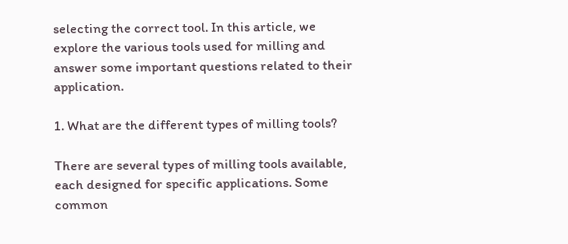selecting the correct tool. In this article, we explore the various tools used for milling and answer some important questions related to their application.

1. What are the different types of milling tools?

There are several types of milling tools available, each designed for specific applications. Some common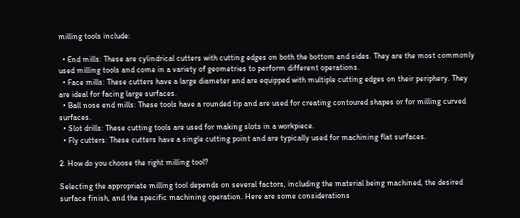milling tools include:

  • End mills: These are cylindrical cutters with cutting edges on both the bottom and sides. They are the most commonly used milling tools and come in a variety of geometries to perform different operations.
  • Face mills: These cutters have a large diameter and are equipped with multiple cutting edges on their periphery. They are ideal for facing large surfaces.
  • Ball nose end mills: These tools have a rounded tip and are used for creating contoured shapes or for milling curved surfaces.
  • Slot drills: These cutting tools are used for making slots in a workpiece.
  • Fly cutters: These cutters have a single cutting point and are typically used for machining flat surfaces.

2. How do you choose the right milling tool?

Selecting the appropriate milling tool depends on several factors, including the material being machined, the desired surface finish, and the specific machining operation. Here are some considerations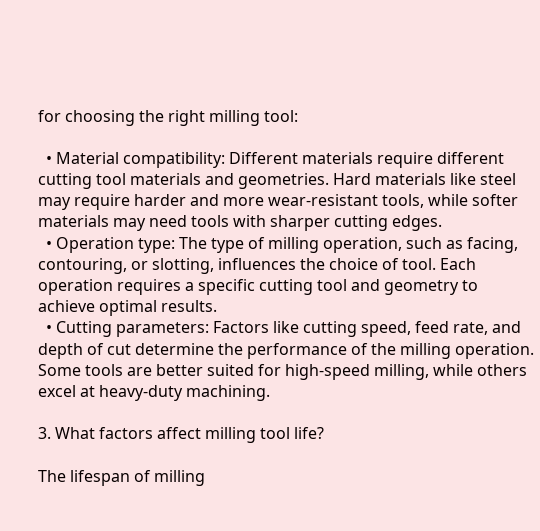for choosing the right milling tool:

  • Material compatibility: Different materials require different cutting tool materials and geometries. Hard materials like steel may require harder and more wear-resistant tools, while softer materials may need tools with sharper cutting edges.
  • Operation type: The type of milling operation, such as facing, contouring, or slotting, influences the choice of tool. Each operation requires a specific cutting tool and geometry to achieve optimal results.
  • Cutting parameters: Factors like cutting speed, feed rate, and depth of cut determine the performance of the milling operation. Some tools are better suited for high-speed milling, while others excel at heavy-duty machining.

3. What factors affect milling tool life?

The lifespan of milling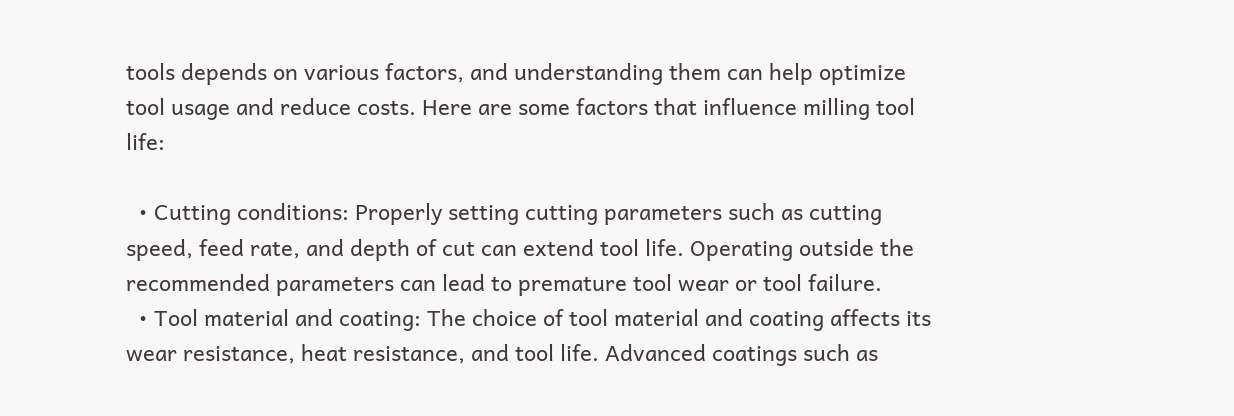tools depends on various factors, and understanding them can help optimize tool usage and reduce costs. Here are some factors that influence milling tool life:

  • Cutting conditions: Properly setting cutting parameters such as cutting speed, feed rate, and depth of cut can extend tool life. Operating outside the recommended parameters can lead to premature tool wear or tool failure.
  • Tool material and coating: The choice of tool material and coating affects its wear resistance, heat resistance, and tool life. Advanced coatings such as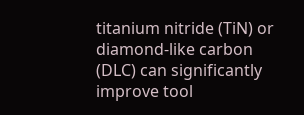titanium nitride (TiN) or diamond-like carbon (DLC) can significantly improve tool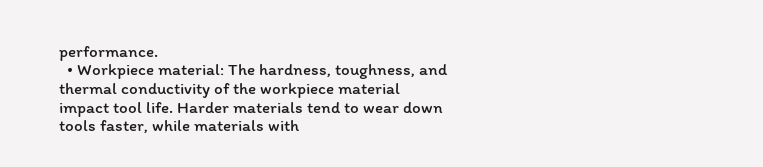performance.
  • Workpiece material: The hardness, toughness, and thermal conductivity of the workpiece material impact tool life. Harder materials tend to wear down tools faster, while materials with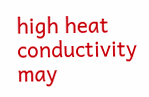high heat conductivity may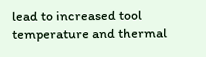lead to increased tool temperature and thermal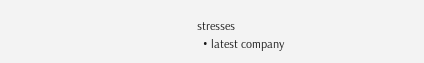stresses
  • latest company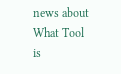news about What Tool is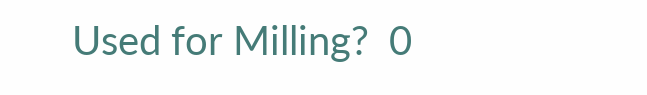Used for Milling?  0